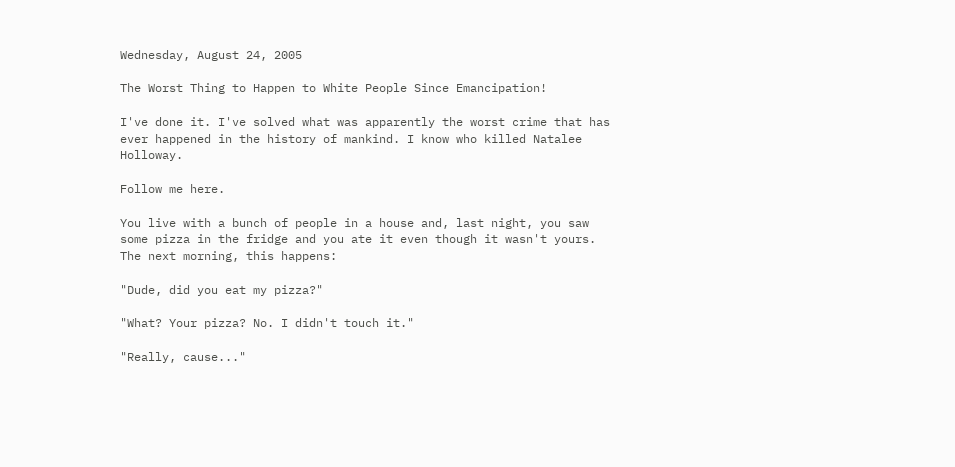Wednesday, August 24, 2005

The Worst Thing to Happen to White People Since Emancipation!

I've done it. I've solved what was apparently the worst crime that has ever happened in the history of mankind. I know who killed Natalee Holloway.

Follow me here.

You live with a bunch of people in a house and, last night, you saw some pizza in the fridge and you ate it even though it wasn't yours. The next morning, this happens:

"Dude, did you eat my pizza?"

"What? Your pizza? No. I didn't touch it."

"Really, cause..."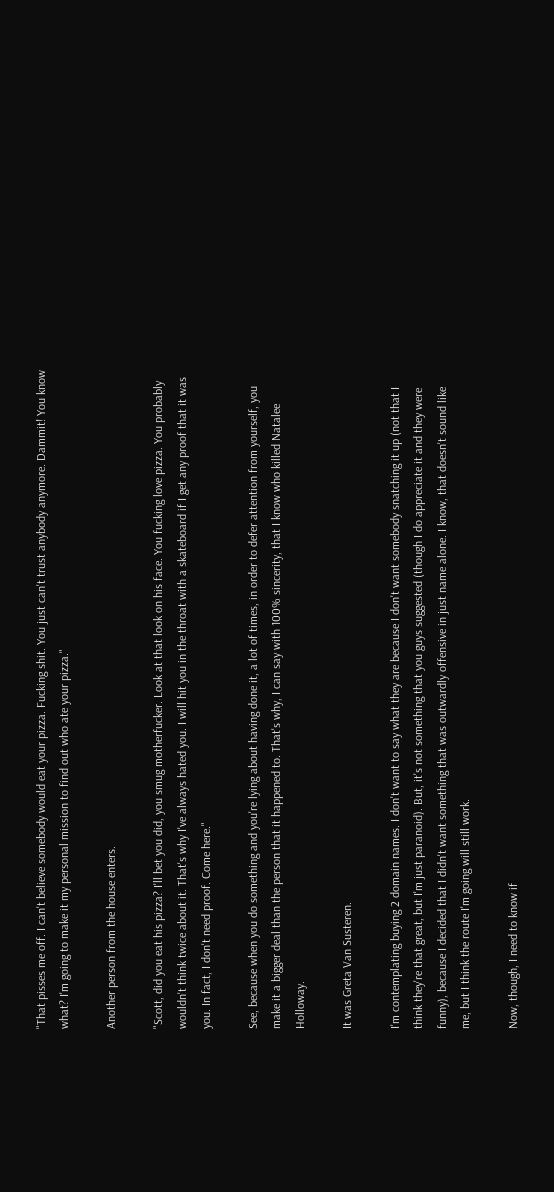"That pisses me off. I can't believe somebody would eat your pizza. Fucking shit. You just can't trust anybody anymore. Dammit! You know what? I'm going to make it my personal mission to find out who ate your pizza."

Another person from the house enters.

"Scott, did you eat his pizza? I'll bet you did, you smug motherfucker. Look at that look on his face. You fucking love pizza. You probably wouldn't think twice about it. That's why I've always hated you. I will hit you in the throat with a skateboard if I get any proof that it was you. In fact, I don't need proof. Come here."

See, because when you do something and you're lying about having done it, a lot of times, in order to defer attention from yourself, you make it a bigger deal than the person that it happened to. That's why, I can say with 100% sincerity, that I know who killed Natalee Holloway.

It was Greta Van Susteren.

I'm contemplating buying 2 domain names. I don't want to say what they are because I don't want somebody snatching it up (not that I think they're that great, but I'm just paranoid). But, it's not something that you guys suggested (though I do appreciate it and they were funny), because I decided that I didn't want something that was outwardly offensive in just name alone. I know, that doesn't sound like me, but I think the route I'm going will still work.

Now, though, I need to know if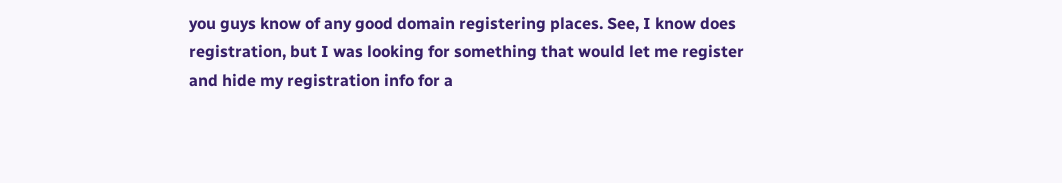you guys know of any good domain registering places. See, I know does registration, but I was looking for something that would let me register and hide my registration info for a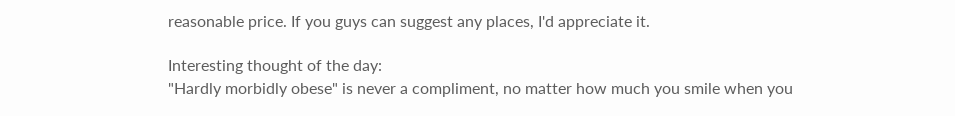reasonable price. If you guys can suggest any places, I'd appreciate it.

Interesting thought of the day:
"Hardly morbidly obese" is never a compliment, no matter how much you smile when you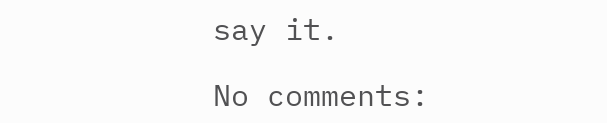say it.

No comments: